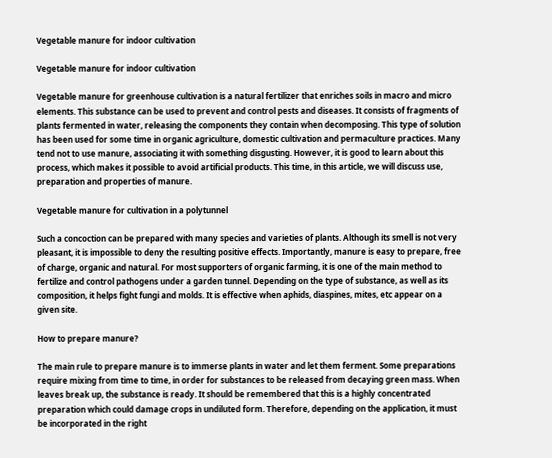Vegetable manure for indoor cultivation

Vegetable manure for indoor cultivation

Vegetable manure for greenhouse cultivation is a natural fertilizer that enriches soils in macro and micro elements. This substance can be used to prevent and control pests and diseases. It consists of fragments of plants fermented in water, releasing the components they contain when decomposing. This type of solution has been used for some time in organic agriculture, domestic cultivation and permaculture practices. Many tend not to use manure, associating it with something disgusting. However, it is good to learn about this process, which makes it possible to avoid artificial products. This time, in this article, we will discuss use, preparation and properties of manure.

Vegetable manure for cultivation in a polytunnel

Such a concoction can be prepared with many species and varieties of plants. Although its smell is not very pleasant, it is impossible to deny the resulting positive effects. Importantly, manure is easy to prepare, free of charge, organic and natural. For most supporters of organic farming, it is one of the main method to fertilize and control pathogens under a garden tunnel. Depending on the type of substance, as well as its composition, it helps fight fungi and molds. It is effective when aphids, diaspines, mites, etc appear on a given site.

How to prepare manure?

The main rule to prepare manure is to immerse plants in water and let them ferment. Some preparations require mixing from time to time, in order for substances to be released from decaying green mass. When leaves break up, the substance is ready. It should be remembered that this is a highly concentrated preparation which could damage crops in undiluted form. Therefore, depending on the application, it must be incorporated in the right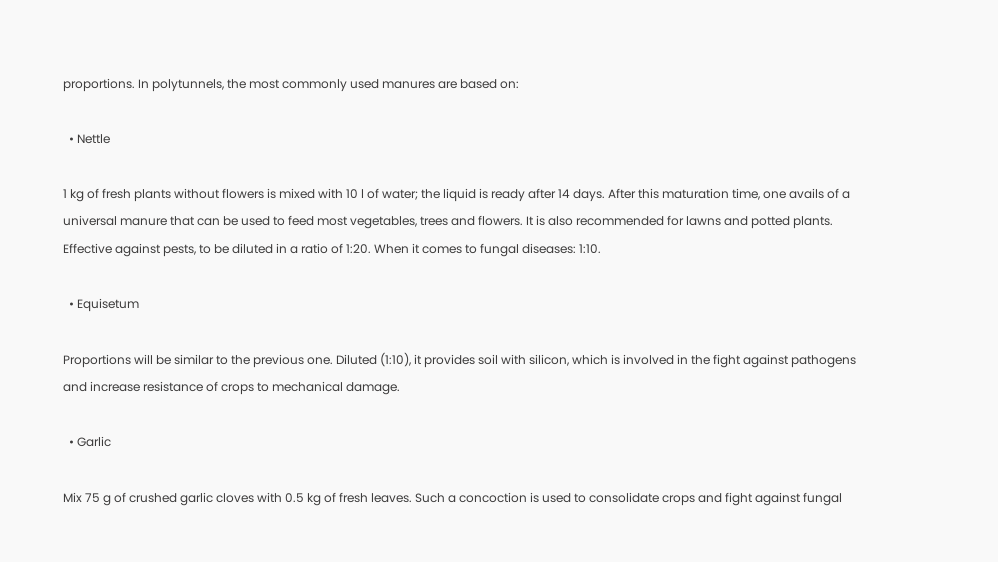proportions. In polytunnels, the most commonly used manures are based on:

  • Nettle

1 kg of fresh plants without flowers is mixed with 10 l of water; the liquid is ready after 14 days. After this maturation time, one avails of a universal manure that can be used to feed most vegetables, trees and flowers. It is also recommended for lawns and potted plants. Effective against pests, to be diluted in a ratio of 1:20. When it comes to fungal diseases: 1:10.

  • Equisetum

Proportions will be similar to the previous one. Diluted (1:10), it provides soil with silicon, which is involved in the fight against pathogens and increase resistance of crops to mechanical damage.

  • Garlic

Mix 75 g of crushed garlic cloves with 0.5 kg of fresh leaves. Such a concoction is used to consolidate crops and fight against fungal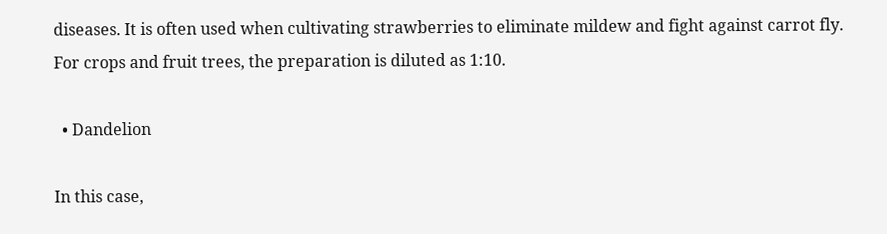diseases. It is often used when cultivating strawberries to eliminate mildew and fight against carrot fly. For crops and fruit trees, the preparation is diluted as 1:10.

  • Dandelion

In this case,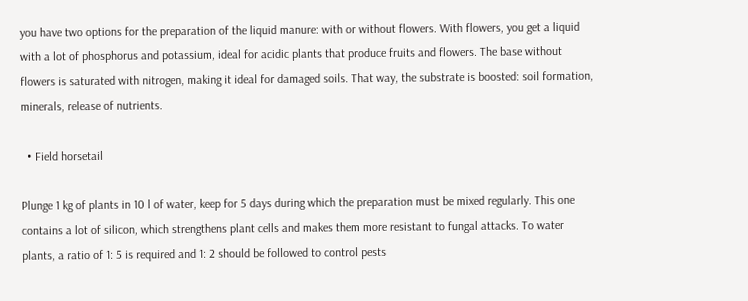you have two options for the preparation of the liquid manure: with or without flowers. With flowers, you get a liquid with a lot of phosphorus and potassium, ideal for acidic plants that produce fruits and flowers. The base without flowers is saturated with nitrogen, making it ideal for damaged soils. That way, the substrate is boosted: soil formation, minerals, release of nutrients.

  • Field horsetail

Plunge 1 kg of plants in 10 l of water, keep for 5 days during which the preparation must be mixed regularly. This one contains a lot of silicon, which strengthens plant cells and makes them more resistant to fungal attacks. To water plants, a ratio of 1: 5 is required and 1: 2 should be followed to control pests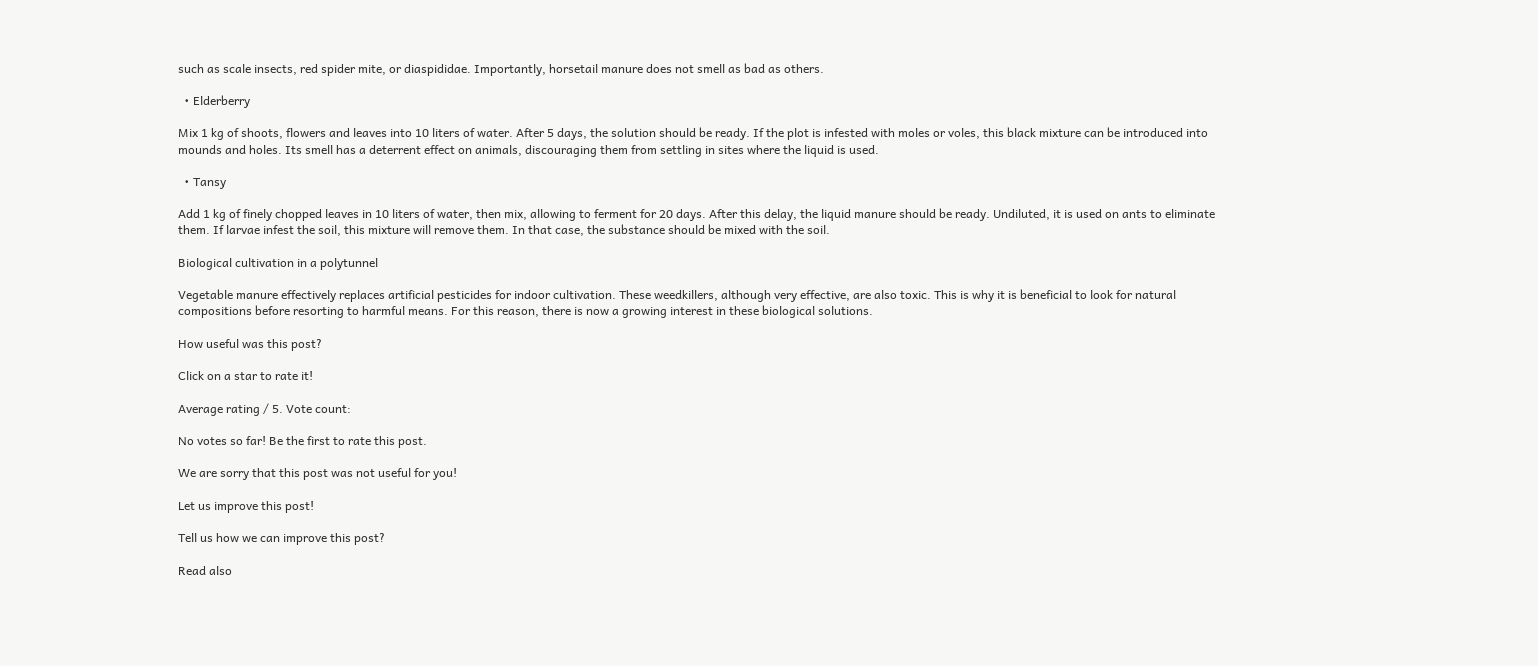such as scale insects, red spider mite, or diaspididae. Importantly, horsetail manure does not smell as bad as others.

  • Elderberry

Mix 1 kg of shoots, flowers and leaves into 10 liters of water. After 5 days, the solution should be ready. If the plot is infested with moles or voles, this black mixture can be introduced into mounds and holes. Its smell has a deterrent effect on animals, discouraging them from settling in sites where the liquid is used.

  • Tansy

Add 1 kg of finely chopped leaves in 10 liters of water, then mix, allowing to ferment for 20 days. After this delay, the liquid manure should be ready. Undiluted, it is used on ants to eliminate them. If larvae infest the soil, this mixture will remove them. In that case, the substance should be mixed with the soil.

Biological cultivation in a polytunnel

Vegetable manure effectively replaces artificial pesticides for indoor cultivation. These weedkillers, although very effective, are also toxic. This is why it is beneficial to look for natural compositions before resorting to harmful means. For this reason, there is now a growing interest in these biological solutions.

How useful was this post?

Click on a star to rate it!

Average rating / 5. Vote count:

No votes so far! Be the first to rate this post.

We are sorry that this post was not useful for you!

Let us improve this post!

Tell us how we can improve this post?

Read also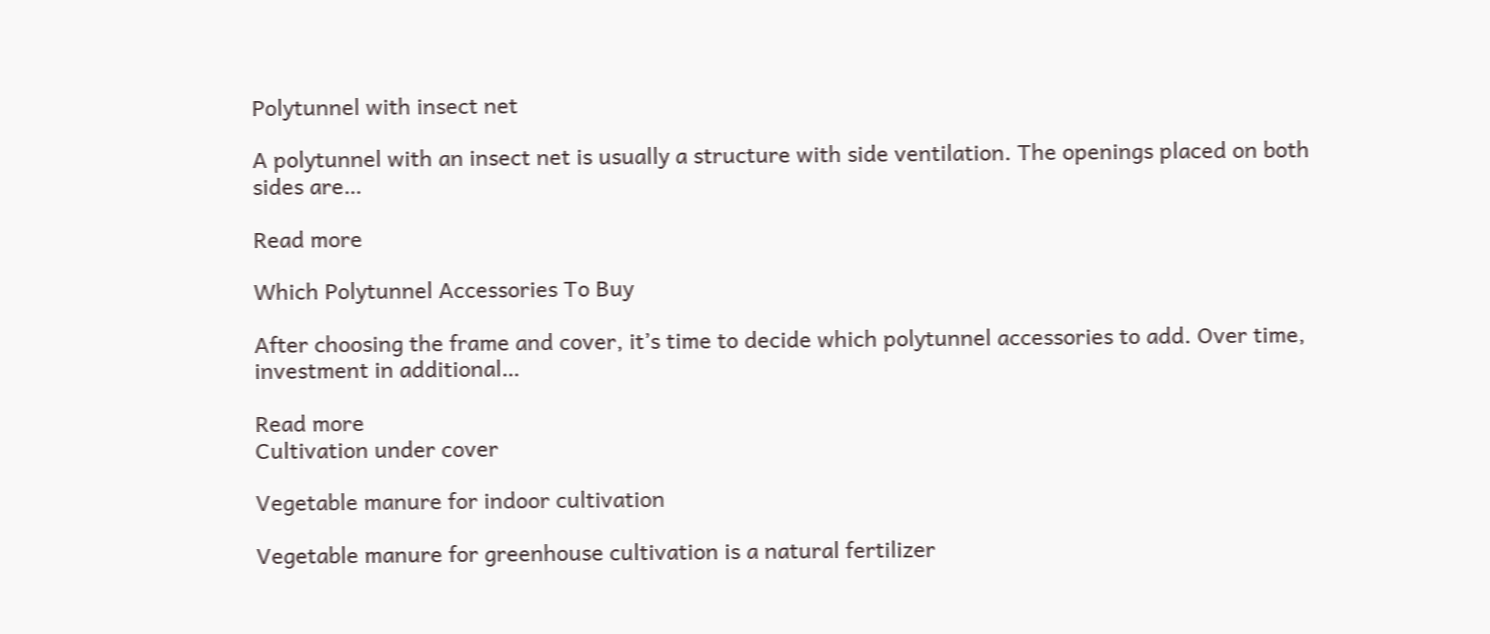Polytunnel with insect net

A polytunnel with an insect net is usually a structure with side ventilation. The openings placed on both sides are…

Read more

Which Polytunnel Accessories To Buy

After choosing the frame and cover, it’s time to decide which polytunnel accessories to add. Over time, investment in additional…

Read more
Cultivation under cover

Vegetable manure for indoor cultivation

Vegetable manure for greenhouse cultivation is a natural fertilizer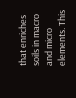that enriches soils in macro and micro elements. This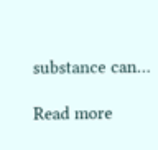substance can…

Read more